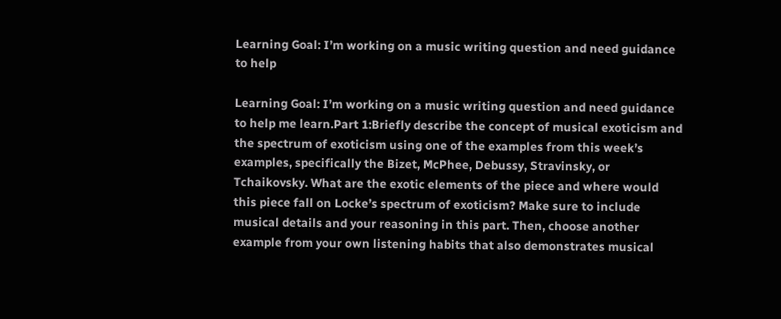Learning Goal: I’m working on a music writing question and need guidance to help

Learning Goal: I’m working on a music writing question and need guidance to help me learn.Part 1:Briefly describe the concept of musical exoticism and the spectrum of exoticism using one of the examples from this week’s examples, specifically the Bizet, McPhee, Debussy, Stravinsky, or Tchaikovsky. What are the exotic elements of the piece and where would this piece fall on Locke’s spectrum of exoticism? Make sure to include musical details and your reasoning in this part. Then, choose another example from your own listening habits that also demonstrates musical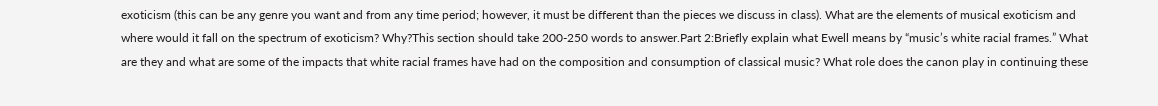exoticism (this can be any genre you want and from any time period; however, it must be different than the pieces we discuss in class). What are the elements of musical exoticism and where would it fall on the spectrum of exoticism? Why?This section should take 200-250 words to answer.Part 2:Briefly explain what Ewell means by “music’s white racial frames.” What are they and what are some of the impacts that white racial frames have had on the composition and consumption of classical music? What role does the canon play in continuing these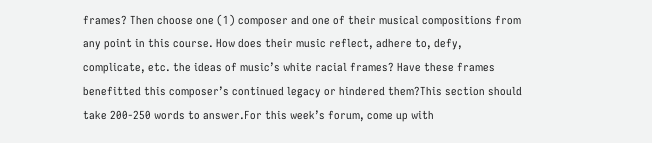frames? Then choose one (1) composer and one of their musical compositions from any point in this course. How does their music reflect, adhere to, defy, complicate, etc. the ideas of music’s white racial frames? Have these frames benefitted this composer’s continued legacy or hindered them?This section should take 200-250 words to answer.For this week’s forum, come up with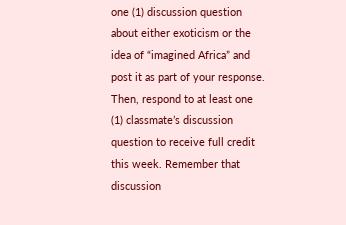one (1) discussion question about either exoticism or the idea of “imagined Africa” and post it as part of your response. Then, respond to at least one (1) classmate’s discussion question to receive full credit this week. Remember that discussion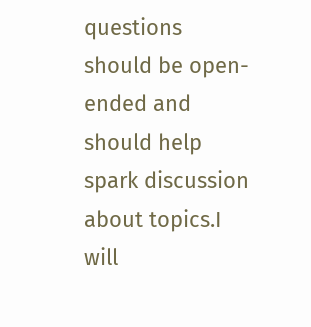questions should be open-ended and should help spark discussion about topics.I will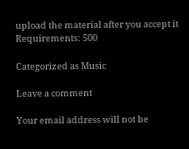upload the material after you accept it
Requirements: 500

Categorized as Music

Leave a comment

Your email address will not be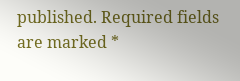published. Required fields are marked *